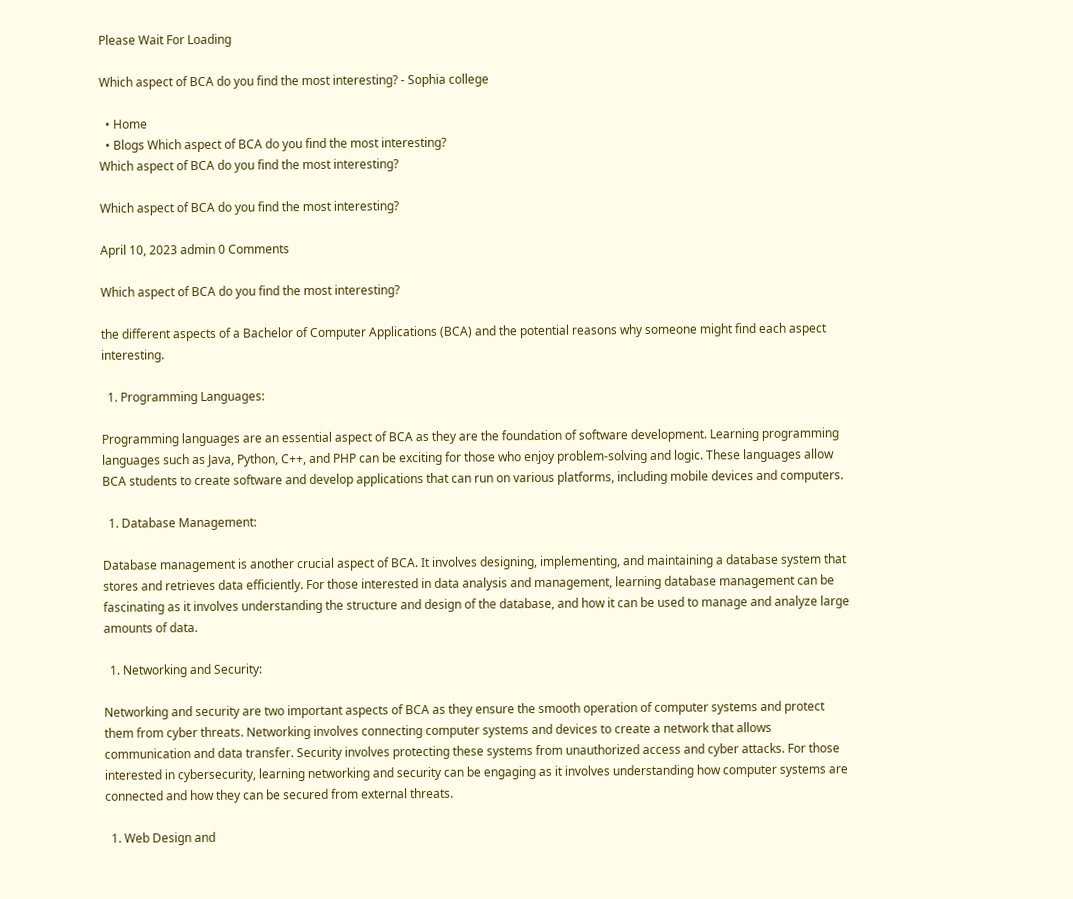Please Wait For Loading

Which aspect of BCA do you find the most interesting? - Sophia college

  • Home
  • Blogs Which aspect of BCA do you find the most interesting?
Which aspect of BCA do you find the most interesting?

Which aspect of BCA do you find the most interesting?

April 10, 2023 admin 0 Comments

Which aspect of BCA do you find the most interesting?

the different aspects of a Bachelor of Computer Applications (BCA) and the potential reasons why someone might find each aspect interesting.

  1. Programming Languages:

Programming languages are an essential aspect of BCA as they are the foundation of software development. Learning programming languages such as Java, Python, C++, and PHP can be exciting for those who enjoy problem-solving and logic. These languages allow BCA students to create software and develop applications that can run on various platforms, including mobile devices and computers.

  1. Database Management:

Database management is another crucial aspect of BCA. It involves designing, implementing, and maintaining a database system that stores and retrieves data efficiently. For those interested in data analysis and management, learning database management can be fascinating as it involves understanding the structure and design of the database, and how it can be used to manage and analyze large amounts of data.

  1. Networking and Security:

Networking and security are two important aspects of BCA as they ensure the smooth operation of computer systems and protect them from cyber threats. Networking involves connecting computer systems and devices to create a network that allows communication and data transfer. Security involves protecting these systems from unauthorized access and cyber attacks. For those interested in cybersecurity, learning networking and security can be engaging as it involves understanding how computer systems are connected and how they can be secured from external threats.

  1. Web Design and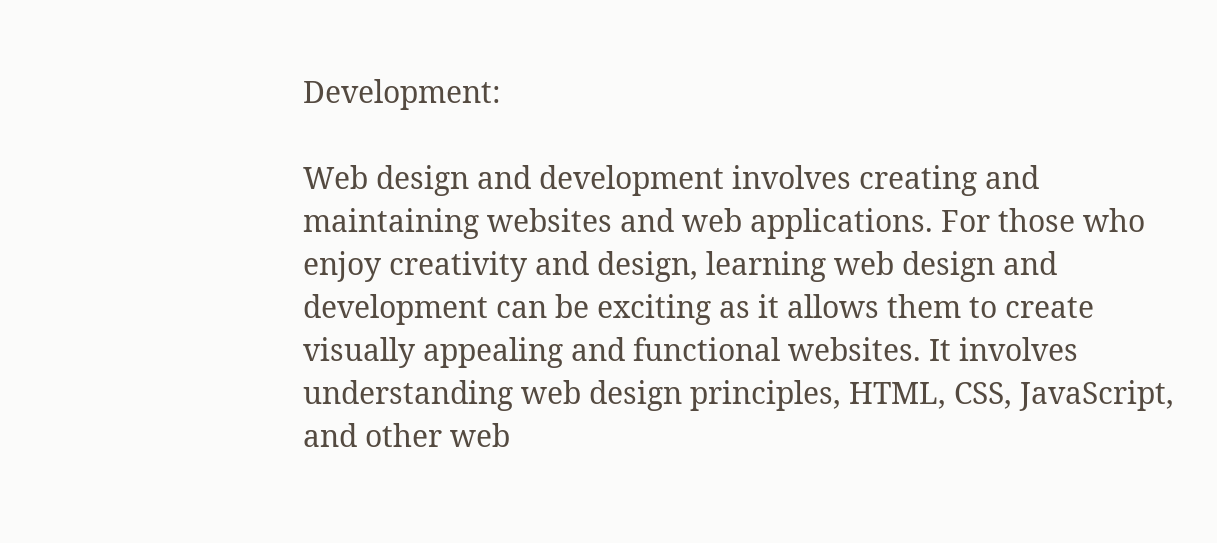Development:

Web design and development involves creating and maintaining websites and web applications. For those who enjoy creativity and design, learning web design and development can be exciting as it allows them to create visually appealing and functional websites. It involves understanding web design principles, HTML, CSS, JavaScript, and other web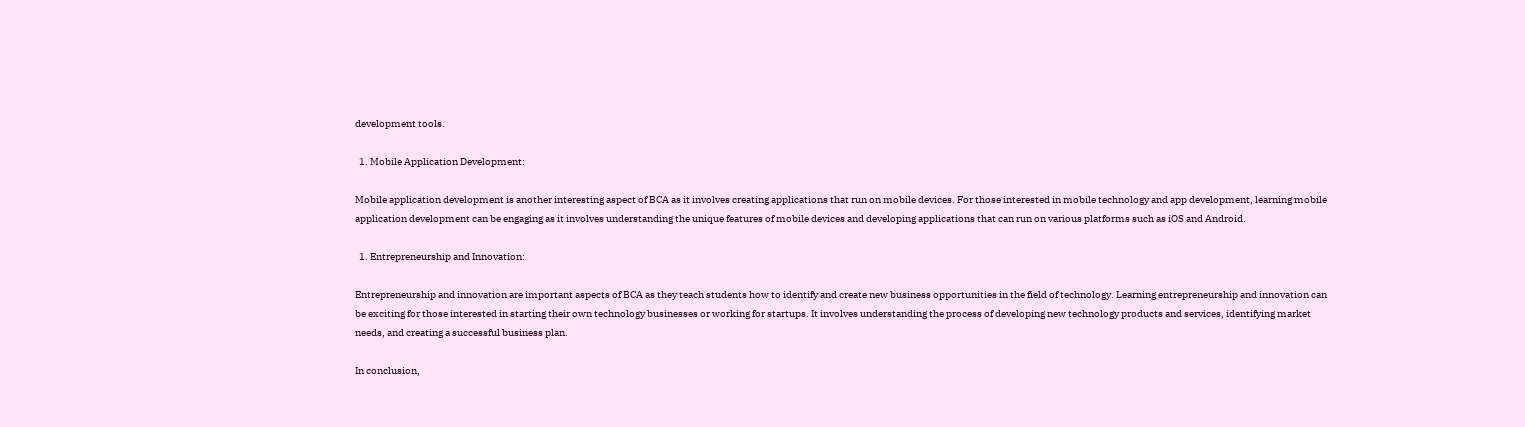development tools.

  1. Mobile Application Development:

Mobile application development is another interesting aspect of BCA as it involves creating applications that run on mobile devices. For those interested in mobile technology and app development, learning mobile application development can be engaging as it involves understanding the unique features of mobile devices and developing applications that can run on various platforms such as iOS and Android.

  1. Entrepreneurship and Innovation:

Entrepreneurship and innovation are important aspects of BCA as they teach students how to identify and create new business opportunities in the field of technology. Learning entrepreneurship and innovation can be exciting for those interested in starting their own technology businesses or working for startups. It involves understanding the process of developing new technology products and services, identifying market needs, and creating a successful business plan.

In conclusion,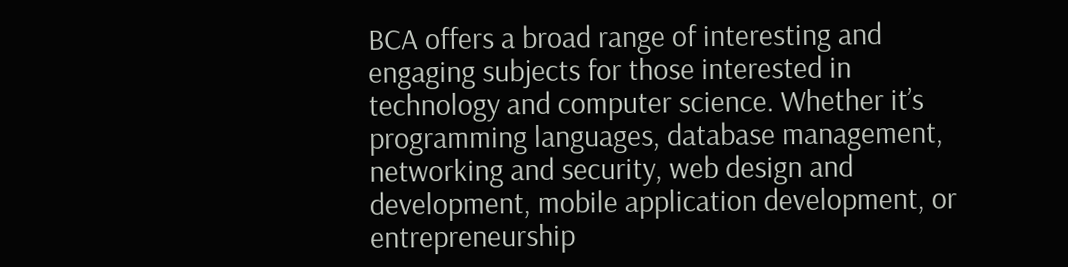BCA offers a broad range of interesting and engaging subjects for those interested in technology and computer science. Whether it’s programming languages, database management, networking and security, web design and development, mobile application development, or entrepreneurship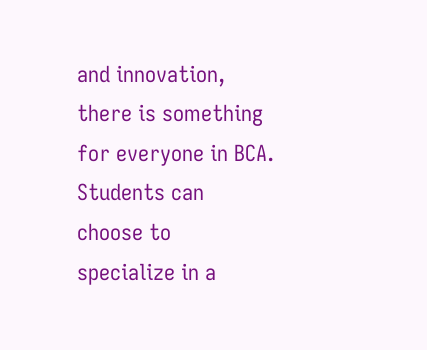and innovation, there is something for everyone in BCA. Students can choose to specialize in a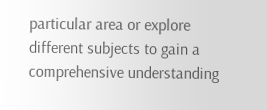particular area or explore different subjects to gain a comprehensive understanding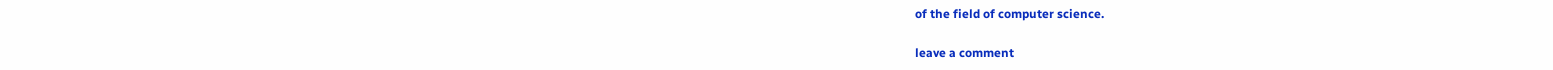of the field of computer science.

leave a comment